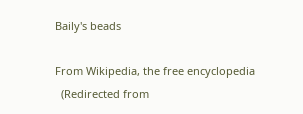Baily's beads

From Wikipedia, the free encyclopedia
  (Redirected from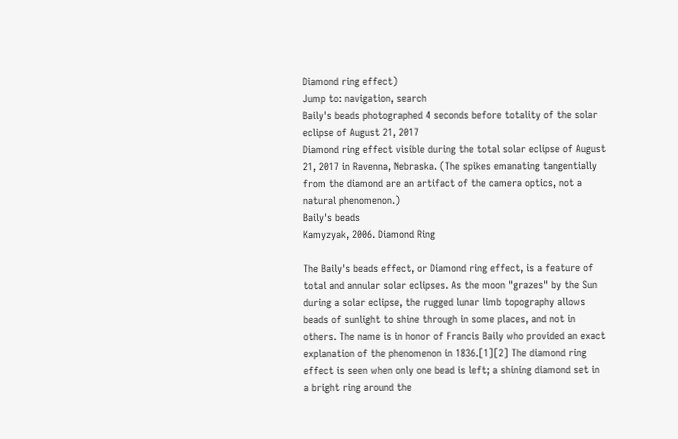Diamond ring effect)
Jump to: navigation, search
Baily's beads photographed 4 seconds before totality of the solar eclipse of August 21, 2017
Diamond ring effect visible during the total solar eclipse of August 21, 2017 in Ravenna, Nebraska. (The spikes emanating tangentially from the diamond are an artifact of the camera optics, not a natural phenomenon.)
Baily's beads
Kamyzyak, 2006. Diamond Ring

The Baily's beads effect, or Diamond ring effect, is a feature of total and annular solar eclipses. As the moon "grazes" by the Sun during a solar eclipse, the rugged lunar limb topography allows beads of sunlight to shine through in some places, and not in others. The name is in honor of Francis Baily who provided an exact explanation of the phenomenon in 1836.[1][2] The diamond ring effect is seen when only one bead is left; a shining diamond set in a bright ring around the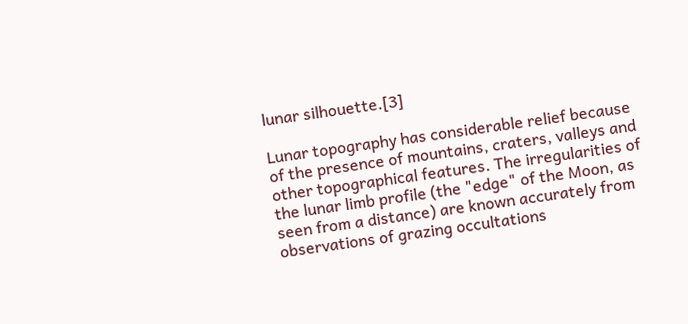lunar silhouette.[3]

Lunar topography has considerable relief because of the presence of mountains, craters, valleys and other topographical features. The irregularities of the lunar limb profile (the "edge" of the Moon, as seen from a distance) are known accurately from observations of grazing occultations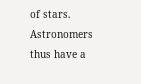of stars. Astronomers thus have a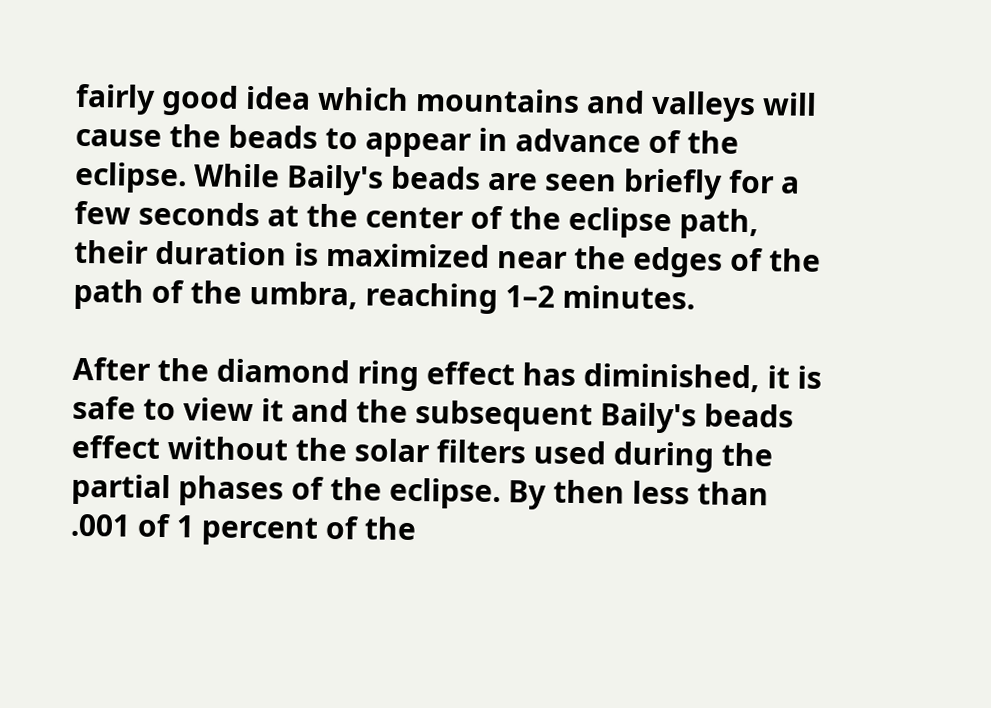fairly good idea which mountains and valleys will cause the beads to appear in advance of the eclipse. While Baily's beads are seen briefly for a few seconds at the center of the eclipse path, their duration is maximized near the edges of the path of the umbra, reaching 1–2 minutes.

After the diamond ring effect has diminished, it is safe to view it and the subsequent Baily's beads effect without the solar filters used during the partial phases of the eclipse. By then less than .001 of 1 percent of the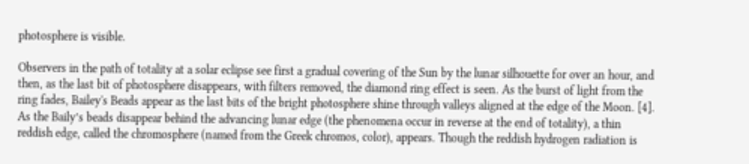photosphere is visible.

Observers in the path of totality at a solar eclipse see first a gradual covering of the Sun by the lunar silhouette for over an hour, and then, as the last bit of photosphere disappears, with filters removed, the diamond ring effect is seen. As the burst of light from the ring fades, Bailey's Beads appear as the last bits of the bright photosphere shine through valleys aligned at the edge of the Moon. [4]. As the Baily’s beads disappear behind the advancing lunar edge (the phenomena occur in reverse at the end of totality), a thin reddish edge, called the chromosphere (named from the Greek chromos, color), appears. Though the reddish hydrogen radiation is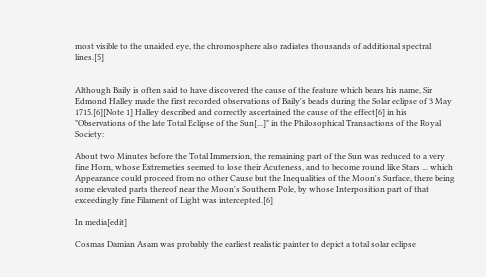most visible to the unaided eye, the chromosphere also radiates thousands of additional spectral lines.[5]


Although Baily is often said to have discovered the cause of the feature which bears his name, Sir Edmond Halley made the first recorded observations of Baily's beads during the Solar eclipse of 3 May 1715.[6][Note 1] Halley described and correctly ascertained the cause of the effect[6] in his "Observations of the late Total Eclipse of the Sun[...]" in the Philosophical Transactions of the Royal Society:

About two Minutes before the Total Immersion, the remaining part of the Sun was reduced to a very fine Horn, whose Extremeties seemed to lose their Acuteness, and to become round like Stars ... which Appearance could proceed from no other Cause but the Inequalities of the Moon's Surface, there being some elevated parts thereof near the Moon's Southern Pole, by whose Interposition part of that exceedingly fine Filament of Light was intercepted.[6]

In media[edit]

Cosmas Damian Asam was probably the earliest realistic painter to depict a total solar eclipse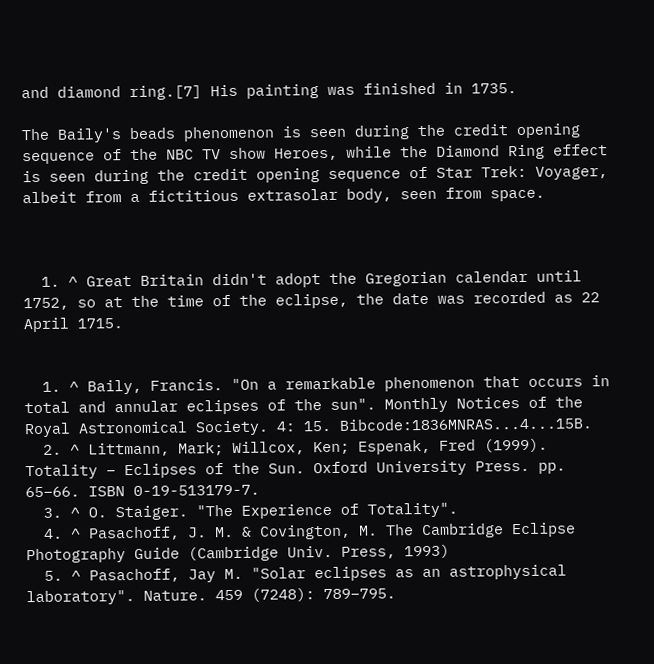and diamond ring.[7] His painting was finished in 1735.

The Baily's beads phenomenon is seen during the credit opening sequence of the NBC TV show Heroes, while the Diamond Ring effect is seen during the credit opening sequence of Star Trek: Voyager, albeit from a fictitious extrasolar body, seen from space.



  1. ^ Great Britain didn't adopt the Gregorian calendar until 1752, so at the time of the eclipse, the date was recorded as 22 April 1715.


  1. ^ Baily, Francis. "On a remarkable phenomenon that occurs in total and annular eclipses of the sun". Monthly Notices of the Royal Astronomical Society. 4: 15. Bibcode:1836MNRAS...4...15B.
  2. ^ Littmann, Mark; Willcox, Ken; Espenak, Fred (1999). Totality – Eclipses of the Sun. Oxford University Press. pp. 65–66. ISBN 0-19-513179-7.
  3. ^ O. Staiger. "The Experience of Totality".
  4. ^ Pasachoff, J. M. & Covington, M. The Cambridge Eclipse Photography Guide (Cambridge Univ. Press, 1993)
  5. ^ Pasachoff, Jay M. "Solar eclipses as an astrophysical laboratory". Nature. 459 (7248): 789–795.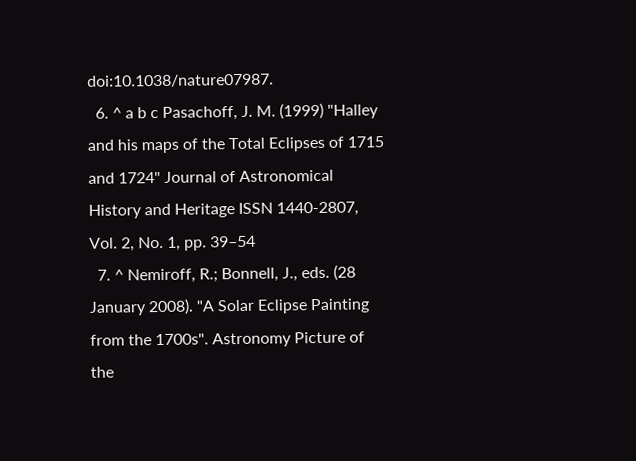doi:10.1038/nature07987.
  6. ^ a b c Pasachoff, J. M. (1999) "Halley and his maps of the Total Eclipses of 1715 and 1724" Journal of Astronomical History and Heritage ISSN 1440-2807, Vol. 2, No. 1, pp. 39–54
  7. ^ Nemiroff, R.; Bonnell, J., eds. (28 January 2008). "A Solar Eclipse Painting from the 1700s". Astronomy Picture of the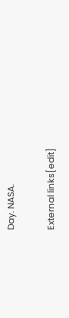Day. NASA.

External links[edit]